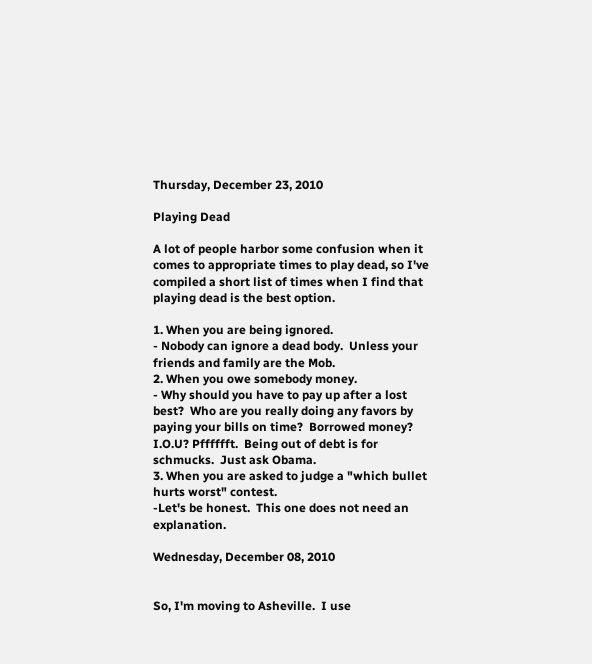Thursday, December 23, 2010

Playing Dead

A lot of people harbor some confusion when it comes to appropriate times to play dead, so I've compiled a short list of times when I find that playing dead is the best option.

1. When you are being ignored.
- Nobody can ignore a dead body.  Unless your friends and family are the Mob.
2. When you owe somebody money.
- Why should you have to pay up after a lost best?  Who are you really doing any favors by paying your bills on time?  Borrowed money?  I.O.U? Pfffffft.  Being out of debt is for schmucks.  Just ask Obama.
3. When you are asked to judge a "which bullet hurts worst" contest.
-Let's be honest.  This one does not need an explanation.

Wednesday, December 08, 2010


So, I'm moving to Asheville.  I use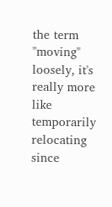the term "moving" loosely, it's really more like temporarily relocating since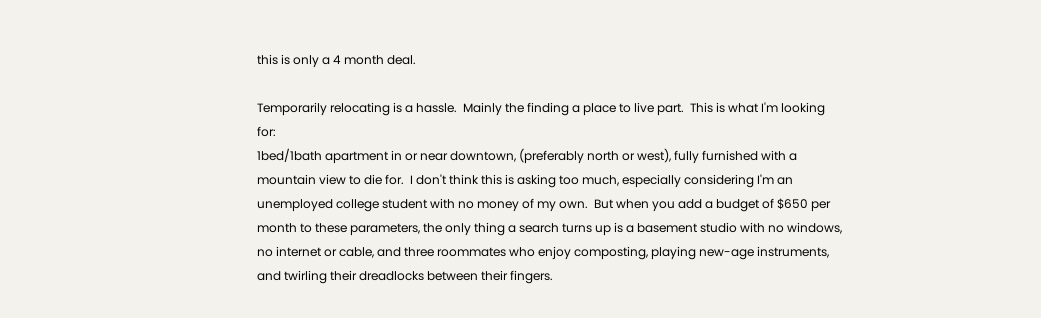this is only a 4 month deal.

Temporarily relocating is a hassle.  Mainly the finding a place to live part.  This is what I'm looking for:
1bed/1bath apartment in or near downtown, (preferably north or west), fully furnished with a mountain view to die for.  I don't think this is asking too much, especially considering I'm an unemployed college student with no money of my own.  But when you add a budget of $650 per month to these parameters, the only thing a search turns up is a basement studio with no windows, no internet or cable, and three roommates who enjoy composting, playing new-age instruments, and twirling their dreadlocks between their fingers.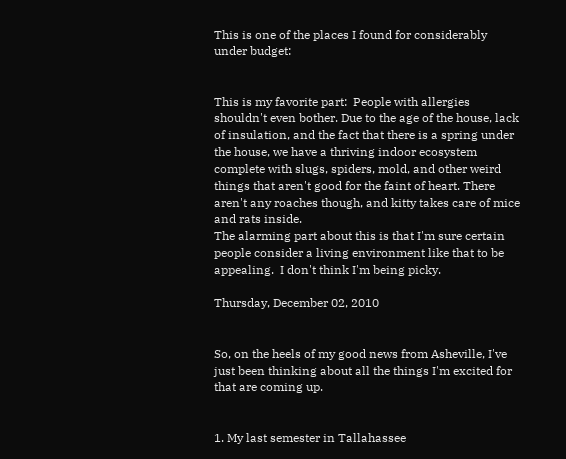This is one of the places I found for considerably under budget:


This is my favorite part:  People with allergies shouldn't even bother. Due to the age of the house, lack of insulation, and the fact that there is a spring under the house, we have a thriving indoor ecosystem complete with slugs, spiders, mold, and other weird things that aren't good for the faint of heart. There aren't any roaches though, and kitty takes care of mice and rats inside.
The alarming part about this is that I'm sure certain people consider a living environment like that to be appealing.  I don't think I'm being picky.

Thursday, December 02, 2010


So, on the heels of my good news from Asheville, I've just been thinking about all the things I'm excited for that are coming up.


1. My last semester in Tallahassee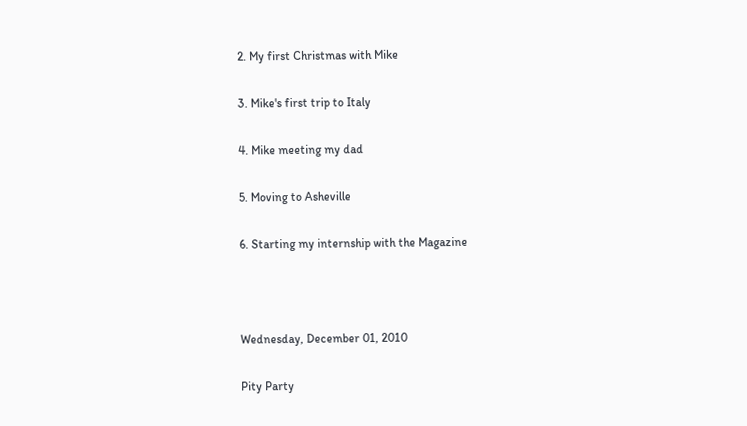2. My first Christmas with Mike

3. Mike's first trip to Italy

4. Mike meeting my dad

5. Moving to Asheville

6. Starting my internship with the Magazine



Wednesday, December 01, 2010

Pity Party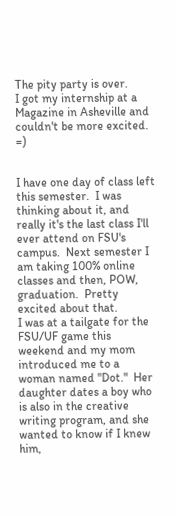The pity party is over.
I got my internship at a Magazine in Asheville and couldn't be more excited. =)


I have one day of class left this semester.  I was thinking about it, and really it's the last class I'll ever attend on FSU's campus.  Next semester I am taking 100% online classes and then, POW, graduation.  Pretty excited about that.
I was at a tailgate for the FSU/UF game this weekend and my mom introduced me to a woman named "Dot."  Her daughter dates a boy who is also in the creative writing program, and she wanted to know if I knew him,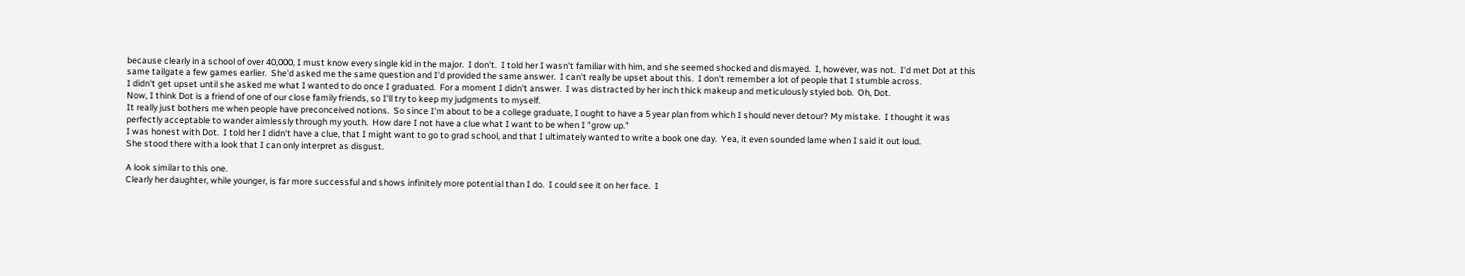because clearly in a school of over 40,000, I must know every single kid in the major.  I don't.  I told her I wasn't familiar with him, and she seemed shocked and dismayed.  I, however, was not.  I'd met Dot at this same tailgate a few games earlier.  She'd asked me the same question and I'd provided the same answer.  I can't really be upset about this.  I don't remember a lot of people that I stumble across.
I didn't get upset until she asked me what I wanted to do once I graduated.  For a moment I didn't answer.  I was distracted by her inch thick makeup and meticulously styled bob.  Oh, Dot.
Now, I think Dot is a friend of one of our close family friends, so I'll try to keep my judgments to myself.
It really just bothers me when people have preconceived notions.  So since I'm about to be a college graduate, I ought to have a 5 year plan from which I should never detour? My mistake.  I thought it was perfectly acceptable to wander aimlessly through my youth.  How dare I not have a clue what I want to be when I "grow up."
I was honest with Dot.  I told her I didn't have a clue, that I might want to go to grad school, and that I ultimately wanted to write a book one day.  Yea, it even sounded lame when I said it out loud.
She stood there with a look that I can only interpret as disgust.

A look similar to this one.
Clearly her daughter, while younger, is far more successful and shows infinitely more potential than I do.  I could see it on her face.  I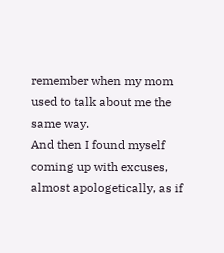remember when my mom used to talk about me the same way.
And then I found myself coming up with excuses, almost apologetically, as if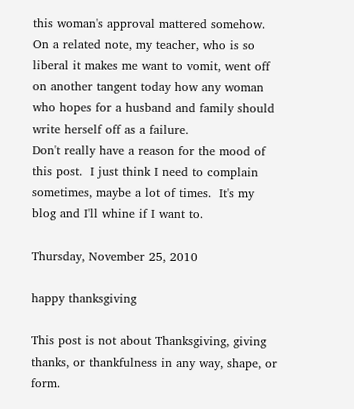this woman's approval mattered somehow.
On a related note, my teacher, who is so liberal it makes me want to vomit, went off on another tangent today how any woman who hopes for a husband and family should write herself off as a failure.
Don't really have a reason for the mood of this post.  I just think I need to complain sometimes, maybe a lot of times.  It's my blog and I'll whine if I want to.

Thursday, November 25, 2010

happy thanksgiving

This post is not about Thanksgiving, giving thanks, or thankfulness in any way, shape, or form.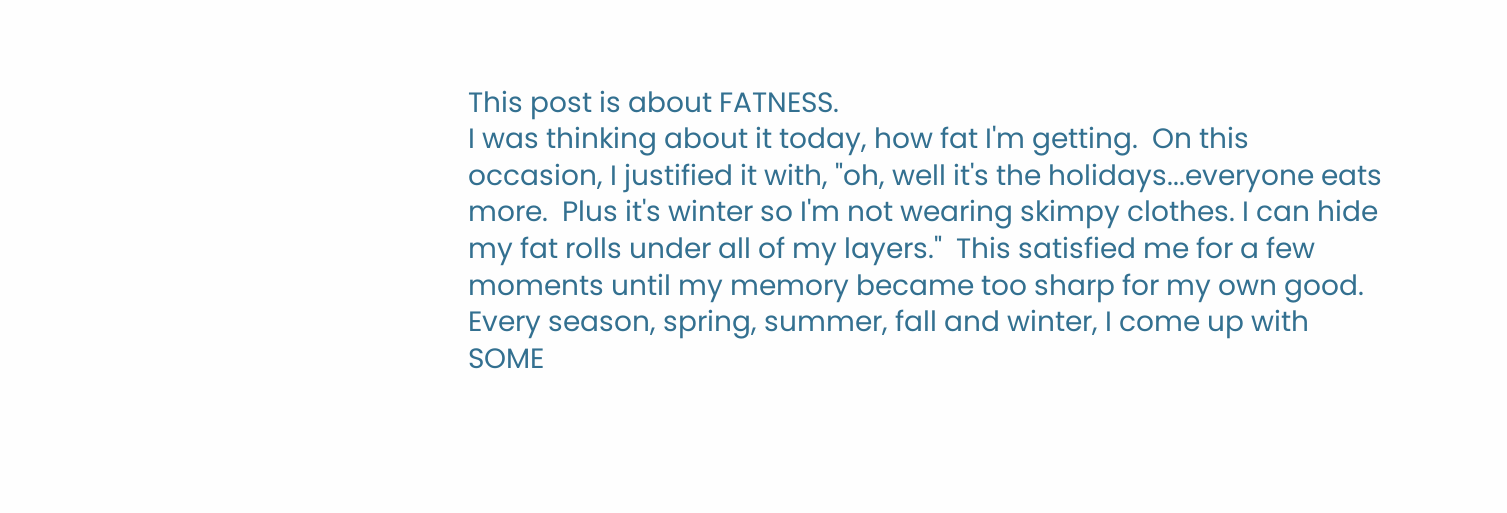This post is about FATNESS.
I was thinking about it today, how fat I'm getting.  On this occasion, I justified it with, "oh, well it's the holidays...everyone eats more.  Plus it's winter so I'm not wearing skimpy clothes. I can hide my fat rolls under all of my layers."  This satisfied me for a few moments until my memory became too sharp for my own good.
Every season, spring, summer, fall and winter, I come up with SOME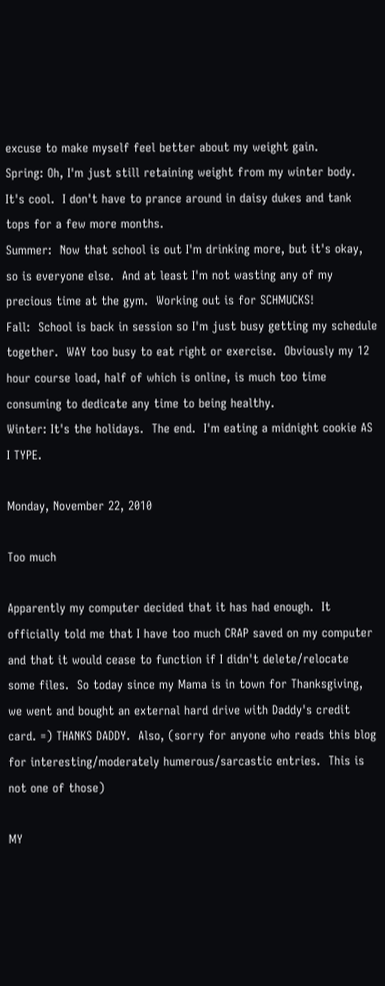excuse to make myself feel better about my weight gain.
Spring: Oh, I'm just still retaining weight from my winter body.  It's cool.  I don't have to prance around in daisy dukes and tank tops for a few more months.
Summer:  Now that school is out I'm drinking more, but it's okay, so is everyone else.  And at least I'm not wasting any of my precious time at the gym.  Working out is for SCHMUCKS!
Fall:  School is back in session so I'm just busy getting my schedule together.  WAY too busy to eat right or exercise.  Obviously my 12 hour course load, half of which is online, is much too time consuming to dedicate any time to being healthy.
Winter: It's the holidays.  The end.  I'm eating a midnight cookie AS I TYPE.

Monday, November 22, 2010

Too much

Apparently my computer decided that it has had enough.  It officially told me that I have too much CRAP saved on my computer and that it would cease to function if I didn't delete/relocate some files.  So today since my Mama is in town for Thanksgiving, we went and bought an external hard drive with Daddy's credit card. =) THANKS DADDY.  Also, (sorry for anyone who reads this blog for interesting/moderately humerous/sarcastic entries.  This is not one of those)

MY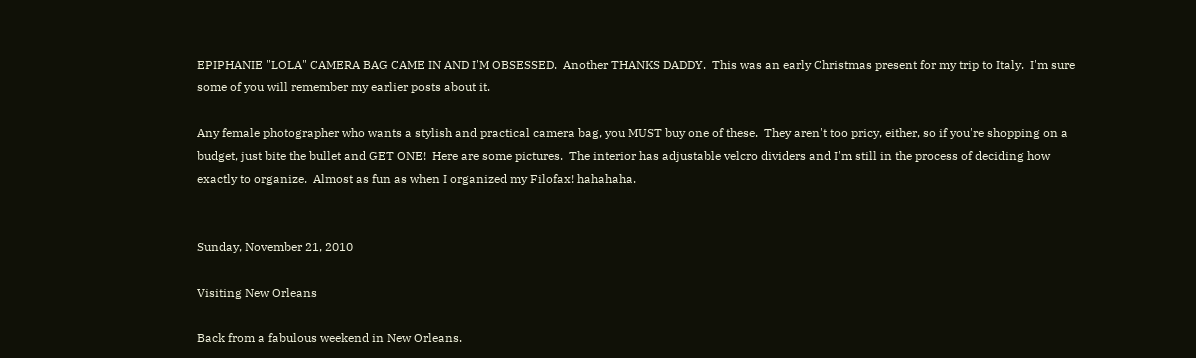EPIPHANIE "LOLA" CAMERA BAG CAME IN AND I'M OBSESSED.  Another THANKS DADDY.  This was an early Christmas present for my trip to Italy.  I'm sure some of you will remember my earlier posts about it.

Any female photographer who wants a stylish and practical camera bag, you MUST buy one of these.  They aren't too pricy, either, so if you're shopping on a budget, just bite the bullet and GET ONE!  Here are some pictures.  The interior has adjustable velcro dividers and I'm still in the process of deciding how exactly to organize.  Almost as fun as when I organized my Filofax! hahahaha.


Sunday, November 21, 2010

Visiting New Orleans

Back from a fabulous weekend in New Orleans.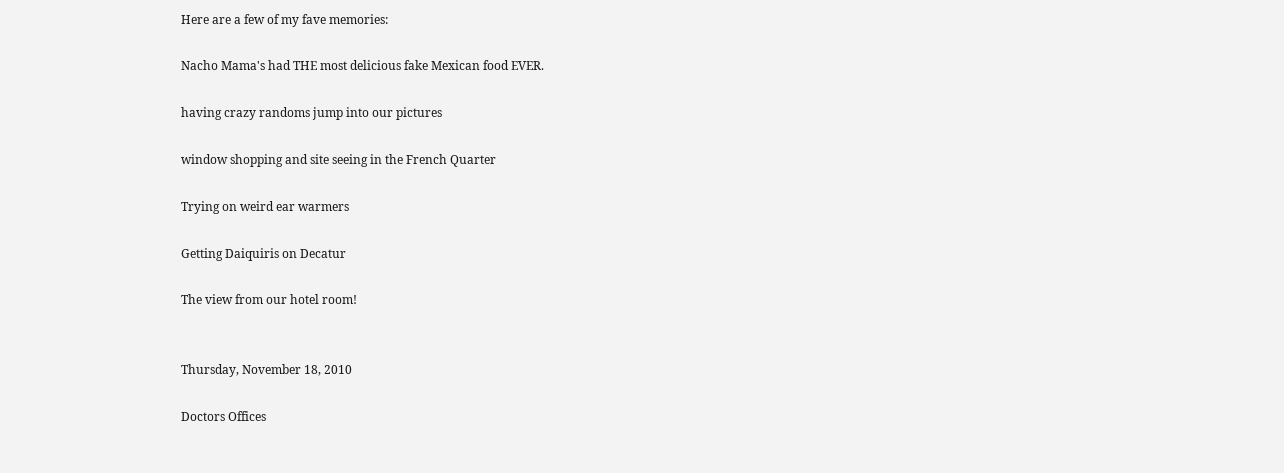Here are a few of my fave memories:

Nacho Mama's had THE most delicious fake Mexican food EVER.

having crazy randoms jump into our pictures

window shopping and site seeing in the French Quarter

Trying on weird ear warmers

Getting Daiquiris on Decatur

The view from our hotel room!


Thursday, November 18, 2010

Doctors Offices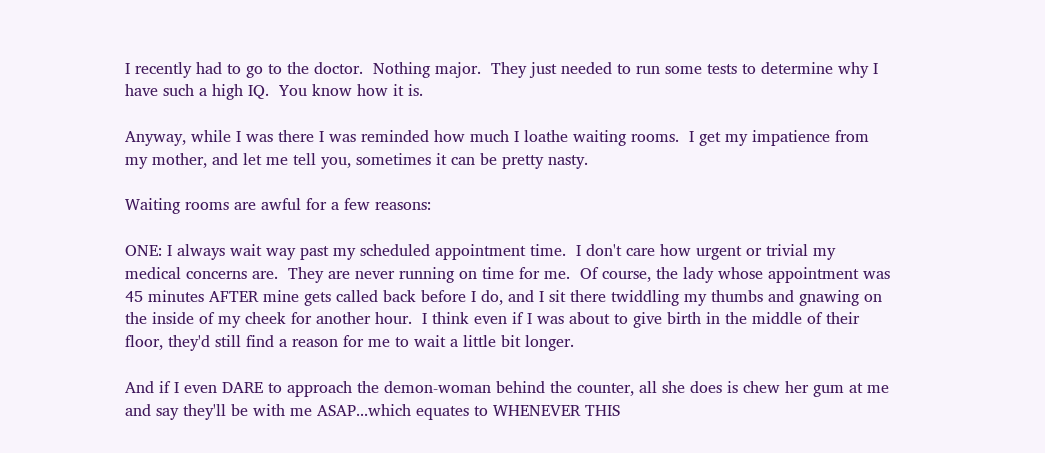I recently had to go to the doctor.  Nothing major.  They just needed to run some tests to determine why I have such a high IQ.  You know how it is.

Anyway, while I was there I was reminded how much I loathe waiting rooms.  I get my impatience from my mother, and let me tell you, sometimes it can be pretty nasty.

Waiting rooms are awful for a few reasons:

ONE: I always wait way past my scheduled appointment time.  I don't care how urgent or trivial my medical concerns are.  They are never running on time for me.  Of course, the lady whose appointment was 45 minutes AFTER mine gets called back before I do, and I sit there twiddling my thumbs and gnawing on the inside of my cheek for another hour.  I think even if I was about to give birth in the middle of their floor, they'd still find a reason for me to wait a little bit longer.

And if I even DARE to approach the demon-woman behind the counter, all she does is chew her gum at me and say they'll be with me ASAP...which equates to WHENEVER THIS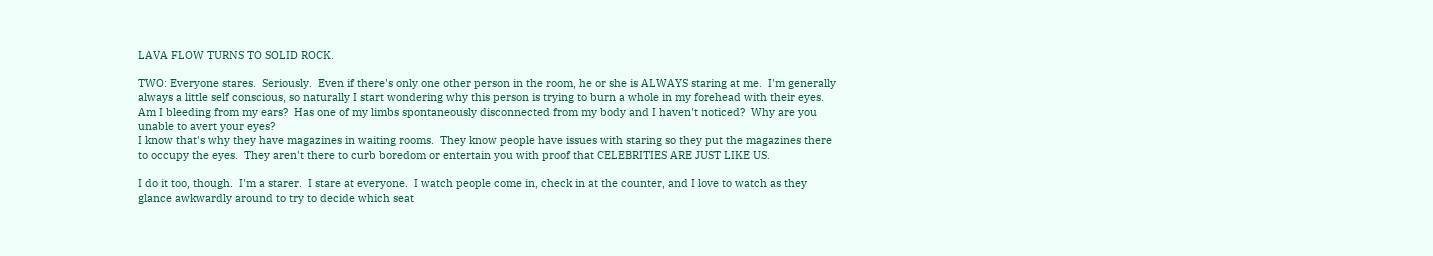LAVA FLOW TURNS TO SOLID ROCK.

TWO: Everyone stares.  Seriously.  Even if there's only one other person in the room, he or she is ALWAYS staring at me.  I'm generally always a little self conscious, so naturally I start wondering why this person is trying to burn a whole in my forehead with their eyes.  Am I bleeding from my ears?  Has one of my limbs spontaneously disconnected from my body and I haven't noticed?  Why are you unable to avert your eyes?
I know that's why they have magazines in waiting rooms.  They know people have issues with staring so they put the magazines there to occupy the eyes.  They aren't there to curb boredom or entertain you with proof that CELEBRITIES ARE JUST LIKE US.

I do it too, though.  I'm a starer.  I stare at everyone.  I watch people come in, check in at the counter, and I love to watch as they glance awkwardly around to try to decide which seat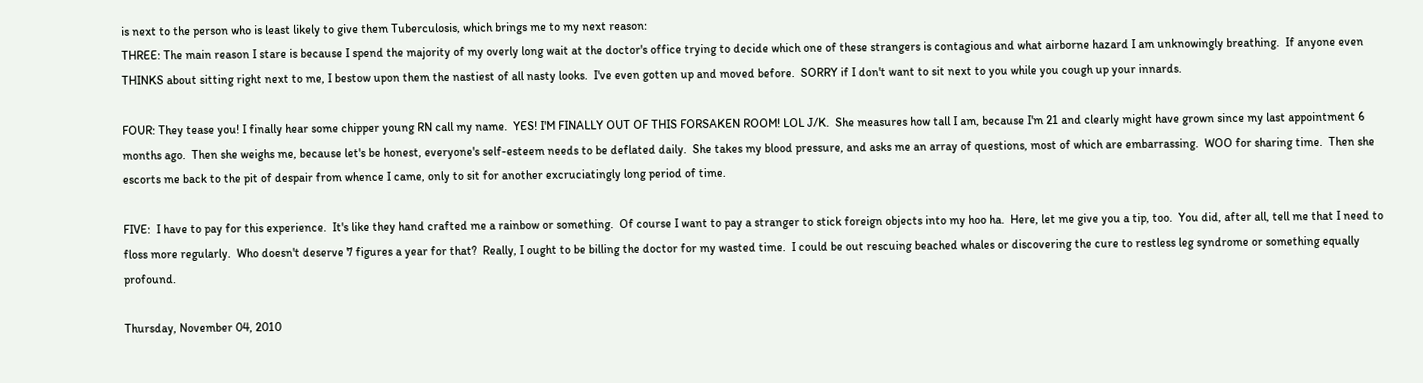is next to the person who is least likely to give them Tuberculosis, which brings me to my next reason:
THREE: The main reason I stare is because I spend the majority of my overly long wait at the doctor's office trying to decide which one of these strangers is contagious and what airborne hazard I am unknowingly breathing.  If anyone even THINKS about sitting right next to me, I bestow upon them the nastiest of all nasty looks.  I've even gotten up and moved before.  SORRY if I don't want to sit next to you while you cough up your innards.

FOUR: They tease you! I finally hear some chipper young RN call my name.  YES! I'M FINALLY OUT OF THIS FORSAKEN ROOM! LOL J/K.  She measures how tall I am, because I'm 21 and clearly might have grown since my last appointment 6 months ago.  Then she weighs me, because let's be honest, everyone's self-esteem needs to be deflated daily.  She takes my blood pressure, and asks me an array of questions, most of which are embarrassing.  WOO for sharing time.  Then she escorts me back to the pit of despair from whence I came, only to sit for another excruciatingly long period of time.

FIVE:  I have to pay for this experience.  It's like they hand crafted me a rainbow or something.  Of course I want to pay a stranger to stick foreign objects into my hoo ha.  Here, let me give you a tip, too.  You did, after all, tell me that I need to floss more regularly.  Who doesn't deserve 7 figures a year for that?  Really, I ought to be billing the doctor for my wasted time.  I could be out rescuing beached whales or discovering the cure to restless leg syndrome or something equally profound.

Thursday, November 04, 2010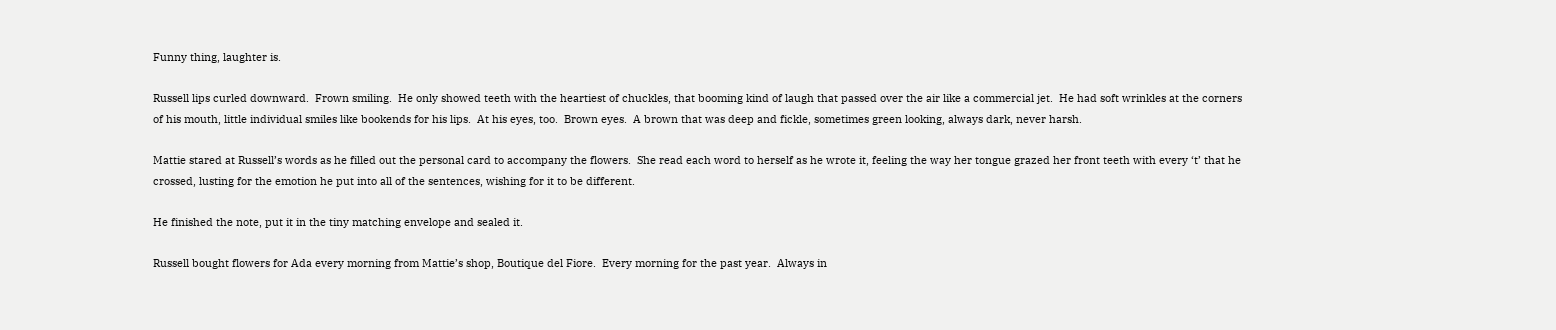Funny thing, laughter is.

Russell lips curled downward.  Frown smiling.  He only showed teeth with the heartiest of chuckles, that booming kind of laugh that passed over the air like a commercial jet.  He had soft wrinkles at the corners of his mouth, little individual smiles like bookends for his lips.  At his eyes, too.  Brown eyes.  A brown that was deep and fickle, sometimes green looking, always dark, never harsh.

Mattie stared at Russell’s words as he filled out the personal card to accompany the flowers.  She read each word to herself as he wrote it, feeling the way her tongue grazed her front teeth with every ‘t’ that he crossed, lusting for the emotion he put into all of the sentences, wishing for it to be different.

He finished the note, put it in the tiny matching envelope and sealed it.

Russell bought flowers for Ada every morning from Mattie’s shop, Boutique del Fiore.  Every morning for the past year.  Always in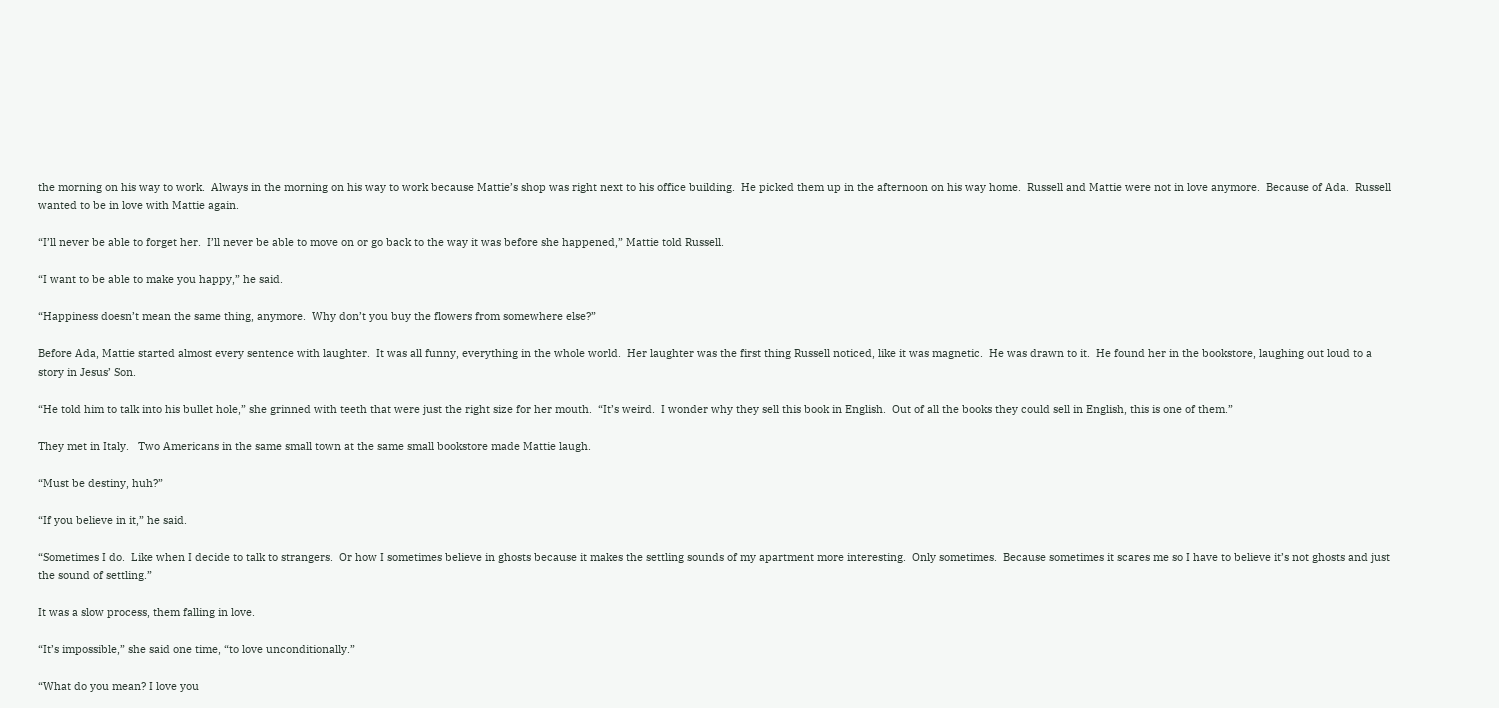the morning on his way to work.  Always in the morning on his way to work because Mattie’s shop was right next to his office building.  He picked them up in the afternoon on his way home.  Russell and Mattie were not in love anymore.  Because of Ada.  Russell wanted to be in love with Mattie again.

“I’ll never be able to forget her.  I’ll never be able to move on or go back to the way it was before she happened,” Mattie told Russell.

“I want to be able to make you happy,” he said.

“Happiness doesn’t mean the same thing, anymore.  Why don’t you buy the flowers from somewhere else?”

Before Ada, Mattie started almost every sentence with laughter.  It was all funny, everything in the whole world.  Her laughter was the first thing Russell noticed, like it was magnetic.  He was drawn to it.  He found her in the bookstore, laughing out loud to a story in Jesus’ Son.

“He told him to talk into his bullet hole,” she grinned with teeth that were just the right size for her mouth.  “It’s weird.  I wonder why they sell this book in English.  Out of all the books they could sell in English, this is one of them.”

They met in Italy.   Two Americans in the same small town at the same small bookstore made Mattie laugh.

“Must be destiny, huh?”

“If you believe in it,” he said.

“Sometimes I do.  Like when I decide to talk to strangers.  Or how I sometimes believe in ghosts because it makes the settling sounds of my apartment more interesting.  Only sometimes.  Because sometimes it scares me so I have to believe it’s not ghosts and just the sound of settling.”

It was a slow process, them falling in love.

“It’s impossible,” she said one time, “to love unconditionally.”

“What do you mean? I love you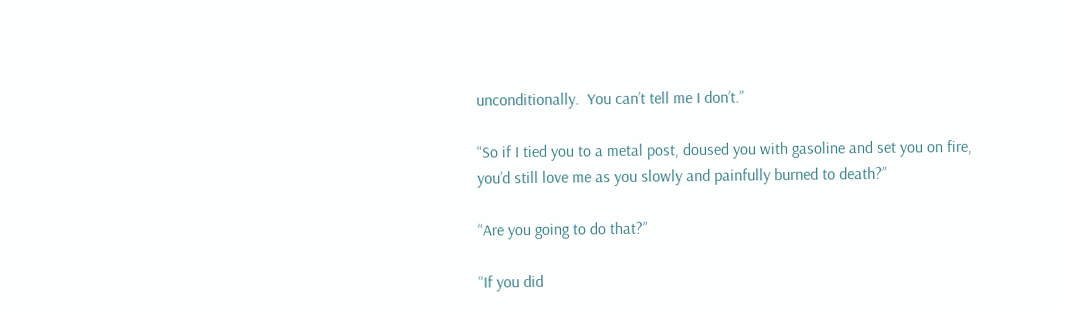unconditionally.  You can’t tell me I don’t.”

“So if I tied you to a metal post, doused you with gasoline and set you on fire, you’d still love me as you slowly and painfully burned to death?”

“Are you going to do that?”

“If you did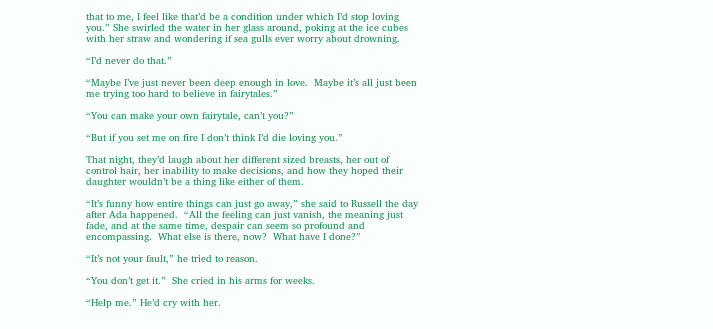that to me, I feel like that’d be a condition under which I’d stop loving you.” She swirled the water in her glass around, poking at the ice cubes with her straw and wondering if sea gulls ever worry about drowning.

“I’d never do that.”

“Maybe I’ve just never been deep enough in love.  Maybe it’s all just been me trying too hard to believe in fairytales.”

“You can make your own fairytale, can’t you?”

“But if you set me on fire I don’t think I’d die loving you.”

That night, they’d laugh about her different sized breasts, her out of control hair, her inability to make decisions, and how they hoped their daughter wouldn’t be a thing like either of them.

“It’s funny how entire things can just go away,” she said to Russell the day after Ada happened.  “All the feeling can just vanish, the meaning just fade, and at the same time, despair can seem so profound and encompassing.  What else is there, now?  What have I done?”

“It’s not your fault,” he tried to reason.

“You don’t get it.”  She cried in his arms for weeks.

“Help me.” He’d cry with her.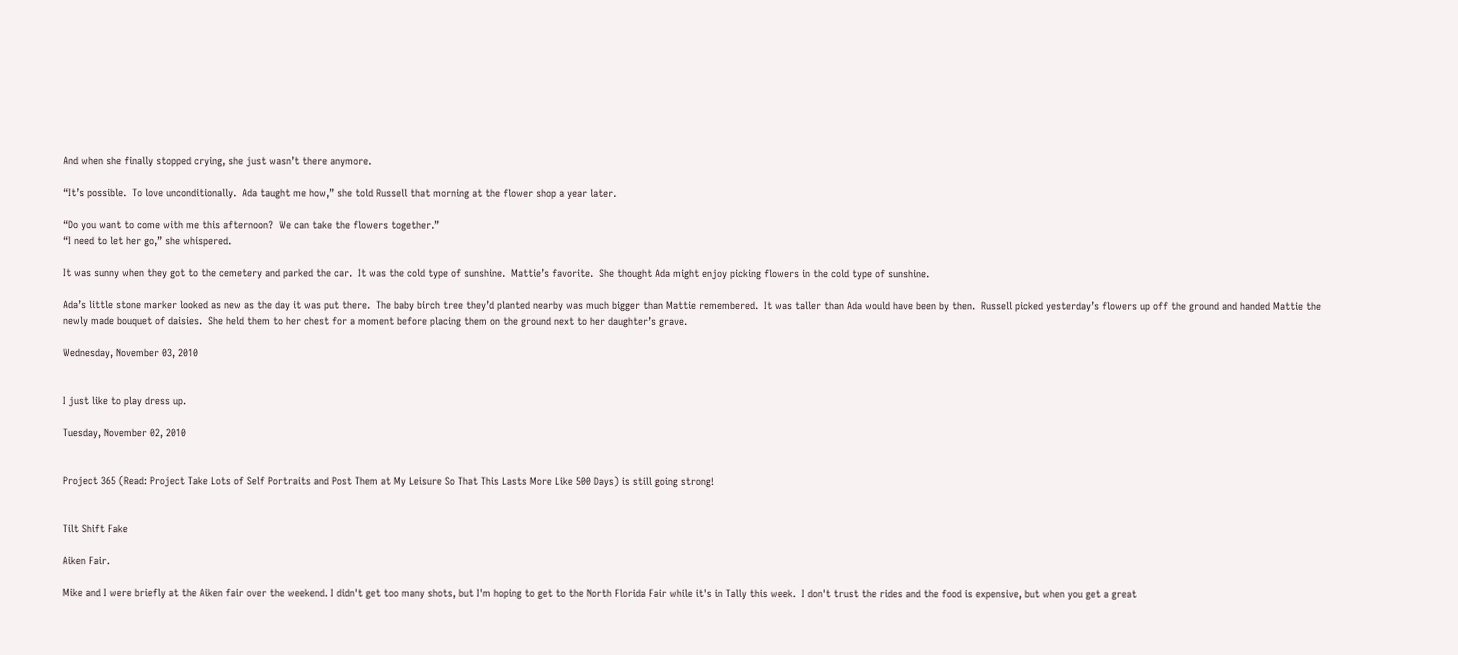And when she finally stopped crying, she just wasn’t there anymore.

“It’s possible.  To love unconditionally.  Ada taught me how,” she told Russell that morning at the flower shop a year later.

“Do you want to come with me this afternoon?  We can take the flowers together.”
“I need to let her go,” she whispered.

It was sunny when they got to the cemetery and parked the car.  It was the cold type of sunshine.  Mattie’s favorite.  She thought Ada might enjoy picking flowers in the cold type of sunshine.

Ada’s little stone marker looked as new as the day it was put there.  The baby birch tree they’d planted nearby was much bigger than Mattie remembered.  It was taller than Ada would have been by then.  Russell picked yesterday’s flowers up off the ground and handed Mattie the newly made bouquet of daisies.  She held them to her chest for a moment before placing them on the ground next to her daughter’s grave.

Wednesday, November 03, 2010


I just like to play dress up.

Tuesday, November 02, 2010


Project 365 (Read: Project Take Lots of Self Portraits and Post Them at My Leisure So That This Lasts More Like 500 Days) is still going strong!


Tilt Shift Fake

Aiken Fair.

Mike and I were briefly at the Aiken fair over the weekend. I didn't get too many shots, but I'm hoping to get to the North Florida Fair while it's in Tally this week.  I don't trust the rides and the food is expensive, but when you get a great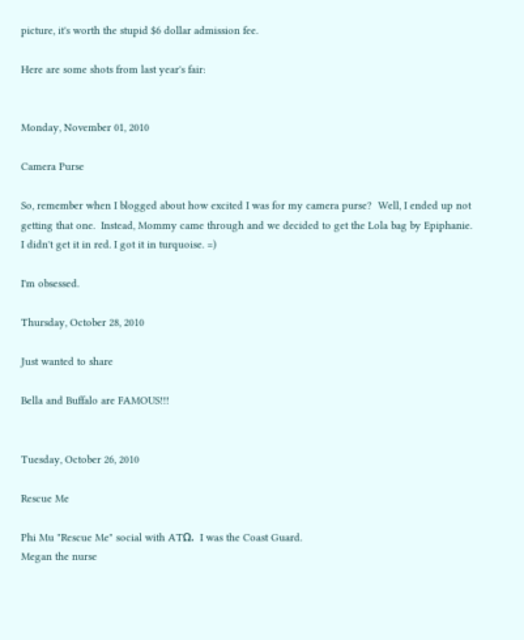picture, it's worth the stupid $6 dollar admission fee.

Here are some shots from last year's fair:


Monday, November 01, 2010

Camera Purse

So, remember when I blogged about how excited I was for my camera purse?  Well, I ended up not getting that one.  Instead, Mommy came through and we decided to get the Lola bag by Epiphanie.  I didn't get it in red. I got it in turquoise. =)

I'm obsessed.

Thursday, October 28, 2010

Just wanted to share

Bella and Buffalo are FAMOUS!!!


Tuesday, October 26, 2010

Rescue Me

Phi Mu "Rescue Me" social with ATΩ.  I was the Coast Guard.
Megan the nurse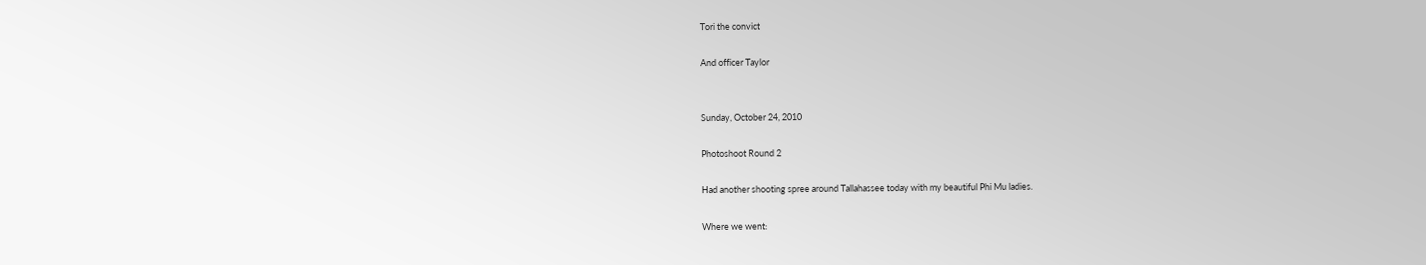Tori the convict

And officer Taylor


Sunday, October 24, 2010

Photoshoot Round 2

Had another shooting spree around Tallahassee today with my beautiful Phi Mu ladies.

Where we went: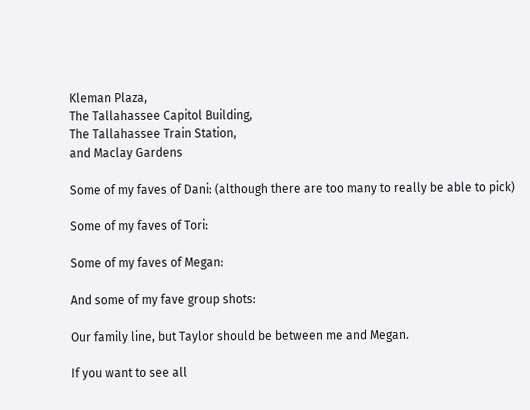Kleman Plaza,
The Tallahassee Capitol Building,
The Tallahassee Train Station,
and Maclay Gardens

Some of my faves of Dani: (although there are too many to really be able to pick)

Some of my faves of Tori:

Some of my faves of Megan:

And some of my fave group shots:

Our family line, but Taylor should be between me and Megan.

If you want to see all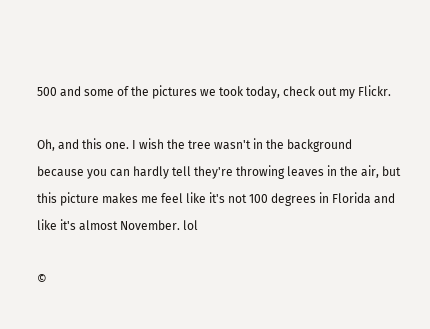500 and some of the pictures we took today, check out my Flickr.

Oh, and this one. I wish the tree wasn't in the background because you can hardly tell they're throwing leaves in the air, but this picture makes me feel like it's not 100 degrees in Florida and like it's almost November. lol

©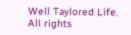Well Taylored Life. All rights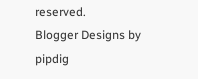reserved.
Blogger Designs by pipdig